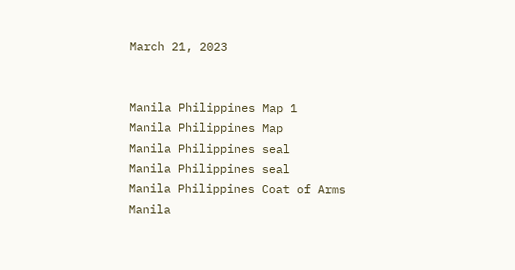March 21, 2023


Manila Philippines Map 1
Manila Philippines Map
Manila Philippines seal
Manila Philippines seal
Manila Philippines Coat of Arms
Manila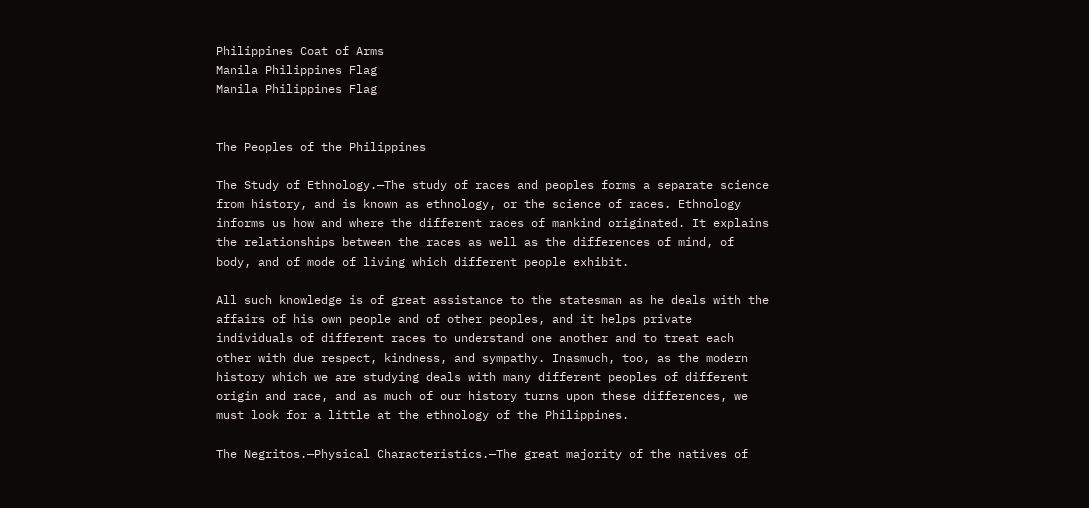Philippines Coat of Arms
Manila Philippines Flag
Manila Philippines Flag


The Peoples of the Philippines

The Study of Ethnology.—The study of races and peoples forms a separate science from history, and is known as ethnology, or the science of races. Ethnology informs us how and where the different races of mankind originated. It explains the relationships between the races as well as the differences of mind, of body, and of mode of living which different people exhibit.

All such knowledge is of great assistance to the statesman as he deals with the affairs of his own people and of other peoples, and it helps private individuals of different races to understand one another and to treat each other with due respect, kindness, and sympathy. Inasmuch, too, as the modern history which we are studying deals with many different peoples of different origin and race, and as much of our history turns upon these differences, we must look for a little at the ethnology of the Philippines.

The Negritos.—Physical Characteristics.—The great majority of the natives of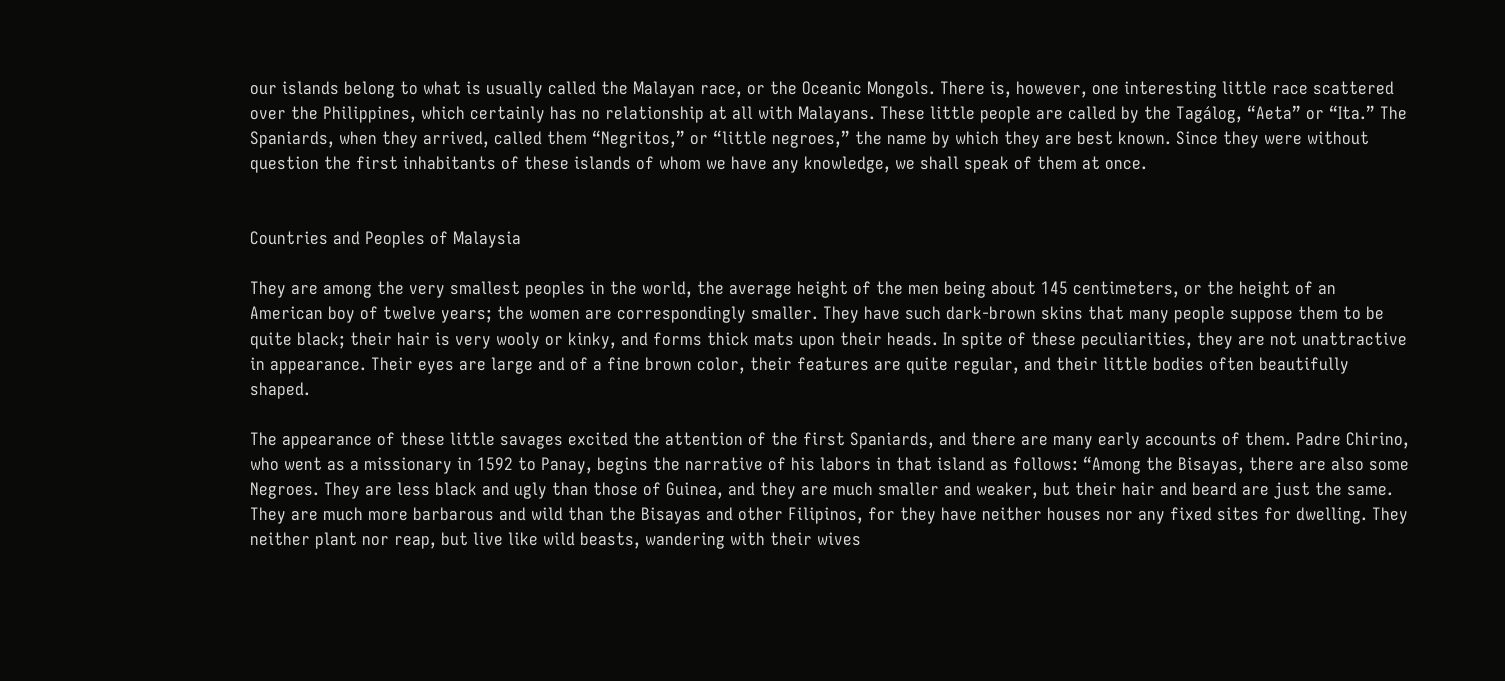our islands belong to what is usually called the Malayan race, or the Oceanic Mongols. There is, however, one interesting little race scattered over the Philippines, which certainly has no relationship at all with Malayans. These little people are called by the Tagálog, “Aeta” or “Ita.” The Spaniards, when they arrived, called them “Negritos,” or “little negroes,” the name by which they are best known. Since they were without question the first inhabitants of these islands of whom we have any knowledge, we shall speak of them at once.


Countries and Peoples of Malaysia

They are among the very smallest peoples in the world, the average height of the men being about 145 centimeters, or the height of an American boy of twelve years; the women are correspondingly smaller. They have such dark-brown skins that many people suppose them to be quite black; their hair is very wooly or kinky, and forms thick mats upon their heads. In spite of these peculiarities, they are not unattractive in appearance. Their eyes are large and of a fine brown color, their features are quite regular, and their little bodies often beautifully shaped.

The appearance of these little savages excited the attention of the first Spaniards, and there are many early accounts of them. Padre Chirino, who went as a missionary in 1592 to Panay, begins the narrative of his labors in that island as follows: “Among the Bisayas, there are also some Negroes. They are less black and ugly than those of Guinea, and they are much smaller and weaker, but their hair and beard are just the same. They are much more barbarous and wild than the Bisayas and other Filipinos, for they have neither houses nor any fixed sites for dwelling. They neither plant nor reap, but live like wild beasts, wandering with their wives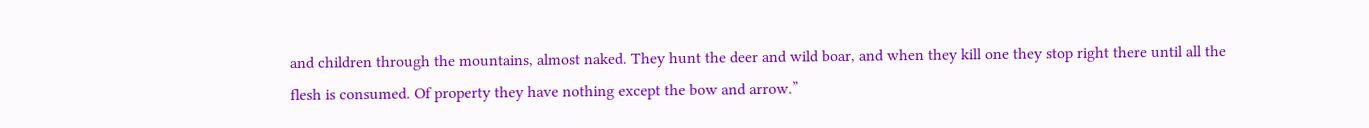and children through the mountains, almost naked. They hunt the deer and wild boar, and when they kill one they stop right there until all the flesh is consumed. Of property they have nothing except the bow and arrow.”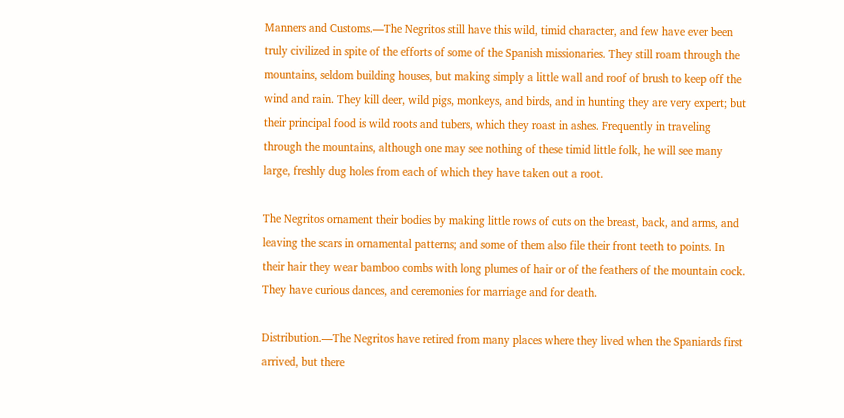Manners and Customs.—The Negritos still have this wild, timid character, and few have ever been truly civilized in spite of the efforts of some of the Spanish missionaries. They still roam through the mountains, seldom building houses, but making simply a little wall and roof of brush to keep off the wind and rain. They kill deer, wild pigs, monkeys, and birds, and in hunting they are very expert; but their principal food is wild roots and tubers, which they roast in ashes. Frequently in traveling through the mountains, although one may see nothing of these timid little folk, he will see many large, freshly dug holes from each of which they have taken out a root.

The Negritos ornament their bodies by making little rows of cuts on the breast, back, and arms, and leaving the scars in ornamental patterns; and some of them also file their front teeth to points. In their hair they wear bamboo combs with long plumes of hair or of the feathers of the mountain cock. They have curious dances, and ceremonies for marriage and for death.

Distribution.—The Negritos have retired from many places where they lived when the Spaniards first arrived, but there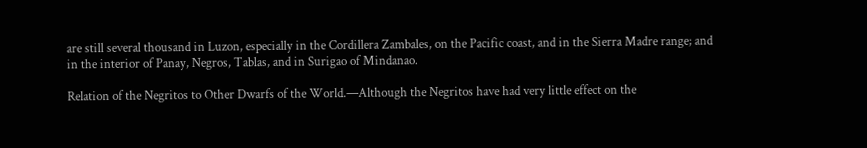are still several thousand in Luzon, especially in the Cordillera Zambales, on the Pacific coast, and in the Sierra Madre range; and in the interior of Panay, Negros, Tablas, and in Surigao of Mindanao.

Relation of the Negritos to Other Dwarfs of the World.—Although the Negritos have had very little effect on the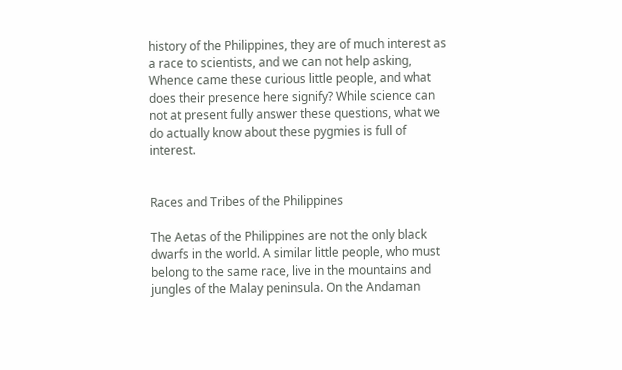history of the Philippines, they are of much interest as a race to scientists, and we can not help asking, Whence came these curious little people, and what does their presence here signify? While science can not at present fully answer these questions, what we do actually know about these pygmies is full of interest.


Races and Tribes of the Philippines

The Aetas of the Philippines are not the only black dwarfs in the world. A similar little people, who must belong to the same race, live in the mountains and jungles of the Malay peninsula. On the Andaman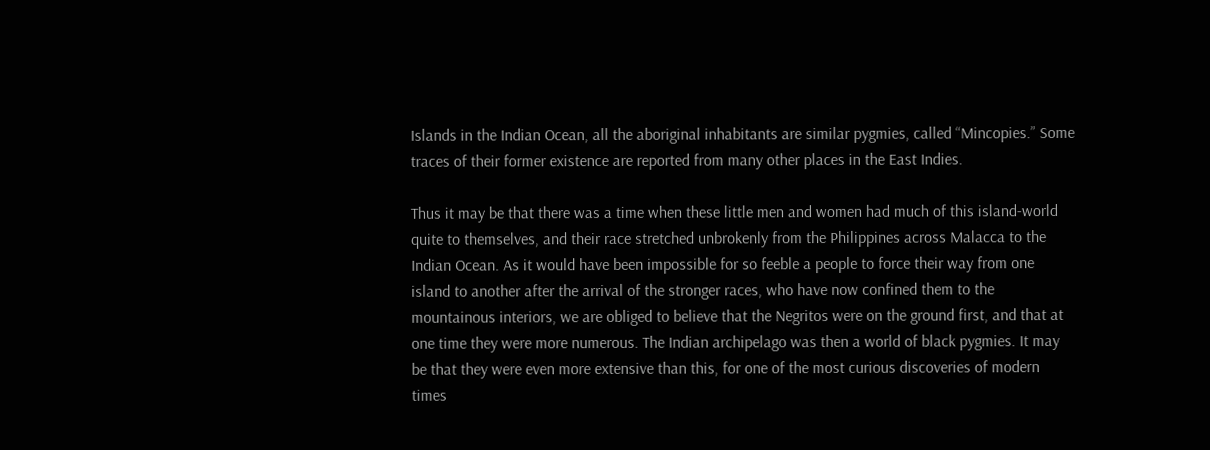Islands in the Indian Ocean, all the aboriginal inhabitants are similar pygmies, called “Mincopies.” Some traces of their former existence are reported from many other places in the East Indies.

Thus it may be that there was a time when these little men and women had much of this island-world quite to themselves, and their race stretched unbrokenly from the Philippines across Malacca to the Indian Ocean. As it would have been impossible for so feeble a people to force their way from one island to another after the arrival of the stronger races, who have now confined them to the mountainous interiors, we are obliged to believe that the Negritos were on the ground first, and that at one time they were more numerous. The Indian archipelago was then a world of black pygmies. It may be that they were even more extensive than this, for one of the most curious discoveries of modern times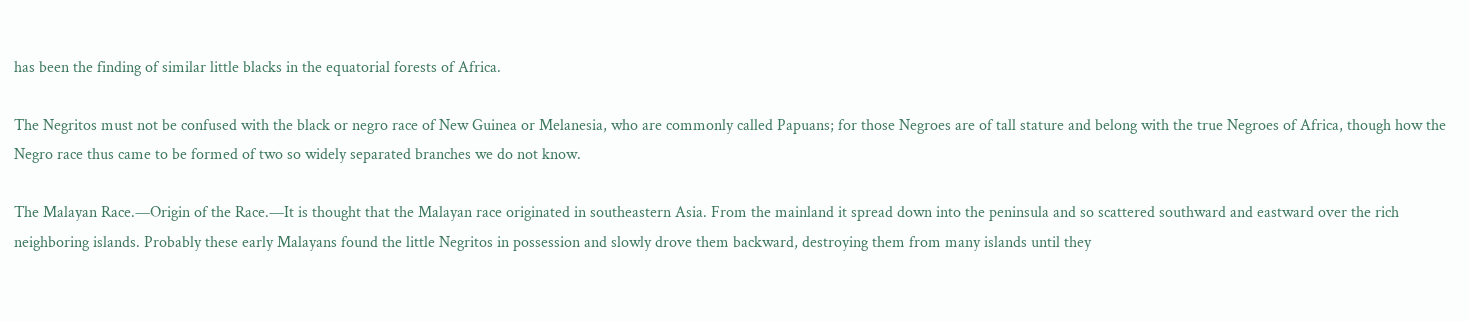has been the finding of similar little blacks in the equatorial forests of Africa.

The Negritos must not be confused with the black or negro race of New Guinea or Melanesia, who are commonly called Papuans; for those Negroes are of tall stature and belong with the true Negroes of Africa, though how the Negro race thus came to be formed of two so widely separated branches we do not know.

The Malayan Race.—Origin of the Race.—It is thought that the Malayan race originated in southeastern Asia. From the mainland it spread down into the peninsula and so scattered southward and eastward over the rich neighboring islands. Probably these early Malayans found the little Negritos in possession and slowly drove them backward, destroying them from many islands until they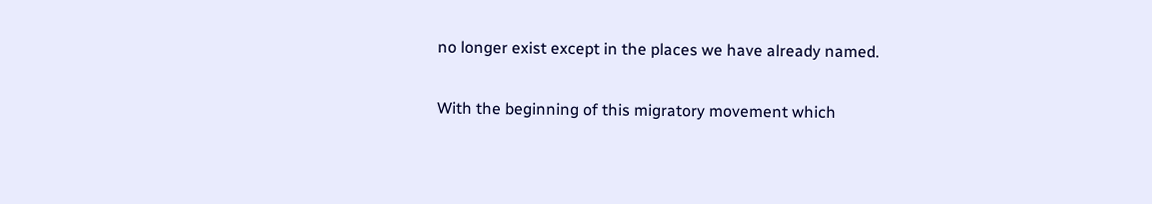no longer exist except in the places we have already named.

With the beginning of this migratory movement which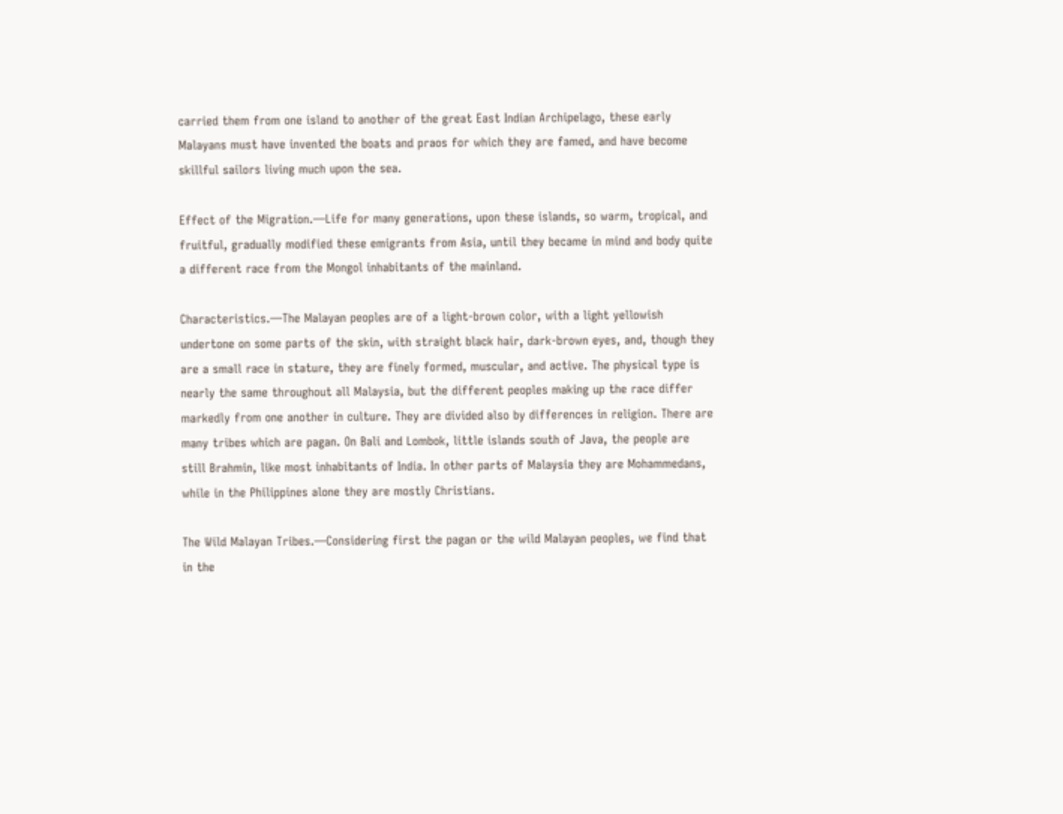carried them from one island to another of the great East Indian Archipelago, these early Malayans must have invented the boats and praos for which they are famed, and have become skillful sailors living much upon the sea.

Effect of the Migration.—Life for many generations, upon these islands, so warm, tropical, and fruitful, gradually modified these emigrants from Asia, until they became in mind and body quite a different race from the Mongol inhabitants of the mainland.

Characteristics.—The Malayan peoples are of a light-brown color, with a light yellowish undertone on some parts of the skin, with straight black hair, dark-brown eyes, and, though they are a small race in stature, they are finely formed, muscular, and active. The physical type is nearly the same throughout all Malaysia, but the different peoples making up the race differ markedly from one another in culture. They are divided also by differences in religion. There are many tribes which are pagan. On Bali and Lombok, little islands south of Java, the people are still Brahmin, like most inhabitants of India. In other parts of Malaysia they are Mohammedans, while in the Philippines alone they are mostly Christians.

The Wild Malayan Tribes.—Considering first the pagan or the wild Malayan peoples, we find that in the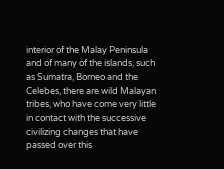interior of the Malay Peninsula and of many of the islands, such as Sumatra, Borneo and the Celebes, there are wild Malayan tribes, who have come very little in contact with the successive civilizing changes that have passed over this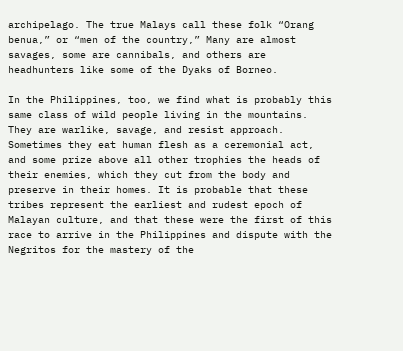archipelago. The true Malays call these folk “Orang benua,” or “men of the country,” Many are almost savages, some are cannibals, and others are headhunters like some of the Dyaks of Borneo.

In the Philippines, too, we find what is probably this same class of wild people living in the mountains. They are warlike, savage, and resist approach. Sometimes they eat human flesh as a ceremonial act, and some prize above all other trophies the heads of their enemies, which they cut from the body and preserve in their homes. It is probable that these tribes represent the earliest and rudest epoch of Malayan culture, and that these were the first of this race to arrive in the Philippines and dispute with the Negritos for the mastery of the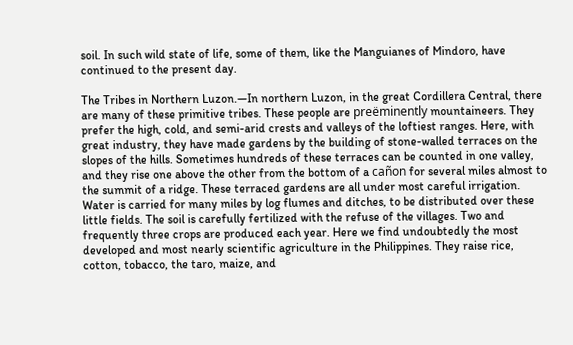soil. In such wild state of life, some of them, like the Manguianes of Mindoro, have continued to the present day.

The Tribes in Northern Luzon.—In northern Luzon, in the great Cordillera Central, there are many of these primitive tribes. These people are preëminently mountaineers. They prefer the high, cold, and semi-arid crests and valleys of the loftiest ranges. Here, with great industry, they have made gardens by the building of stone-walled terraces on the slopes of the hills. Sometimes hundreds of these terraces can be counted in one valley, and they rise one above the other from the bottom of a cañon for several miles almost to the summit of a ridge. These terraced gardens are all under most careful irrigation. Water is carried for many miles by log flumes and ditches, to be distributed over these little fields. The soil is carefully fertilized with the refuse of the villages. Two and frequently three crops are produced each year. Here we find undoubtedly the most developed and most nearly scientific agriculture in the Philippines. They raise rice, cotton, tobacco, the taro, maize, and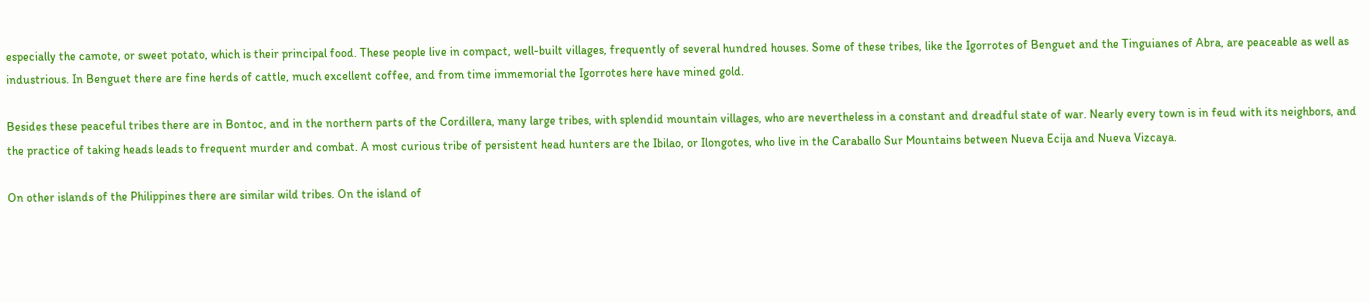especially the camote, or sweet potato, which is their principal food. These people live in compact, well-built villages, frequently of several hundred houses. Some of these tribes, like the Igorrotes of Benguet and the Tinguianes of Abra, are peaceable as well as industrious. In Benguet there are fine herds of cattle, much excellent coffee, and from time immemorial the Igorrotes here have mined gold.

Besides these peaceful tribes there are in Bontoc, and in the northern parts of the Cordillera, many large tribes, with splendid mountain villages, who are nevertheless in a constant and dreadful state of war. Nearly every town is in feud with its neighbors, and the practice of taking heads leads to frequent murder and combat. A most curious tribe of persistent head hunters are the Ibilao, or Ilongotes, who live in the Caraballo Sur Mountains between Nueva Ecija and Nueva Vizcaya.

On other islands of the Philippines there are similar wild tribes. On the island of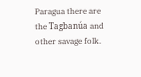Paragua there are the Tagbanúa and other savage folk.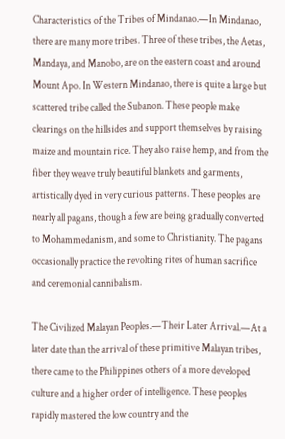Characteristics of the Tribes of Mindanao.—In Mindanao, there are many more tribes. Three of these tribes, the Aetas, Mandaya, and Manobo, are on the eastern coast and around Mount Apo. In Western Mindanao, there is quite a large but scattered tribe called the Subanon. These people make clearings on the hillsides and support themselves by raising maize and mountain rice. They also raise hemp, and from the fiber they weave truly beautiful blankets and garments, artistically dyed in very curious patterns. These peoples are nearly all pagans, though a few are being gradually converted to Mohammedanism, and some to Christianity. The pagans occasionally practice the revolting rites of human sacrifice and ceremonial cannibalism.

The Civilized Malayan Peoples.—Their Later Arrival.—At a later date than the arrival of these primitive Malayan tribes, there came to the Philippines others of a more developed culture and a higher order of intelligence. These peoples rapidly mastered the low country and the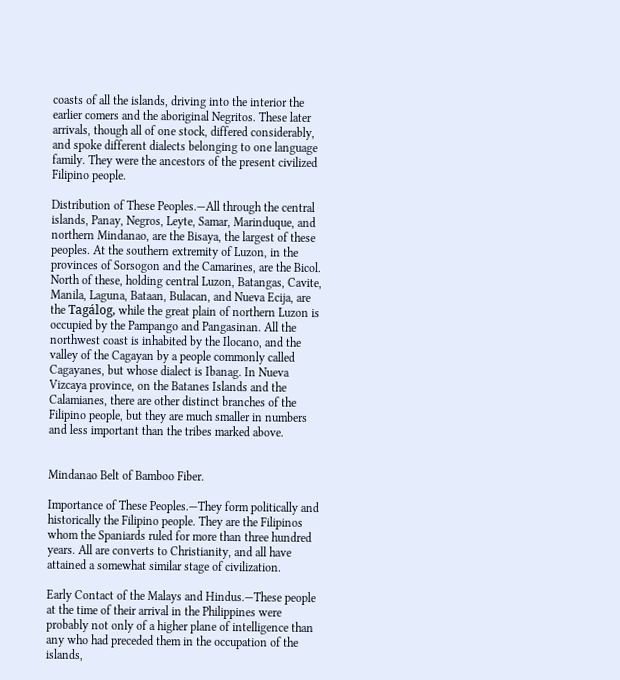coasts of all the islands, driving into the interior the earlier comers and the aboriginal Negritos. These later arrivals, though all of one stock, differed considerably, and spoke different dialects belonging to one language family. They were the ancestors of the present civilized Filipino people.

Distribution of These Peoples.—All through the central islands, Panay, Negros, Leyte, Samar, Marinduque, and northern Mindanao, are the Bisaya, the largest of these peoples. At the southern extremity of Luzon, in the provinces of Sorsogon and the Camarines, are the Bicol. North of these, holding central Luzon, Batangas, Cavite, Manila, Laguna, Bataan, Bulacan, and Nueva Ecija, are the Tagálog, while the great plain of northern Luzon is occupied by the Pampango and Pangasinan. All the northwest coast is inhabited by the Ilocano, and the valley of the Cagayan by a people commonly called Cagayanes, but whose dialect is Ibanag. In Nueva Vizcaya province, on the Batanes Islands and the Calamianes, there are other distinct branches of the Filipino people, but they are much smaller in numbers and less important than the tribes marked above.


Mindanao Belt of Bamboo Fiber.

Importance of These Peoples.—They form politically and historically the Filipino people. They are the Filipinos whom the Spaniards ruled for more than three hundred years. All are converts to Christianity, and all have attained a somewhat similar stage of civilization.

Early Contact of the Malays and Hindus.—These people at the time of their arrival in the Philippines were probably not only of a higher plane of intelligence than any who had preceded them in the occupation of the islands,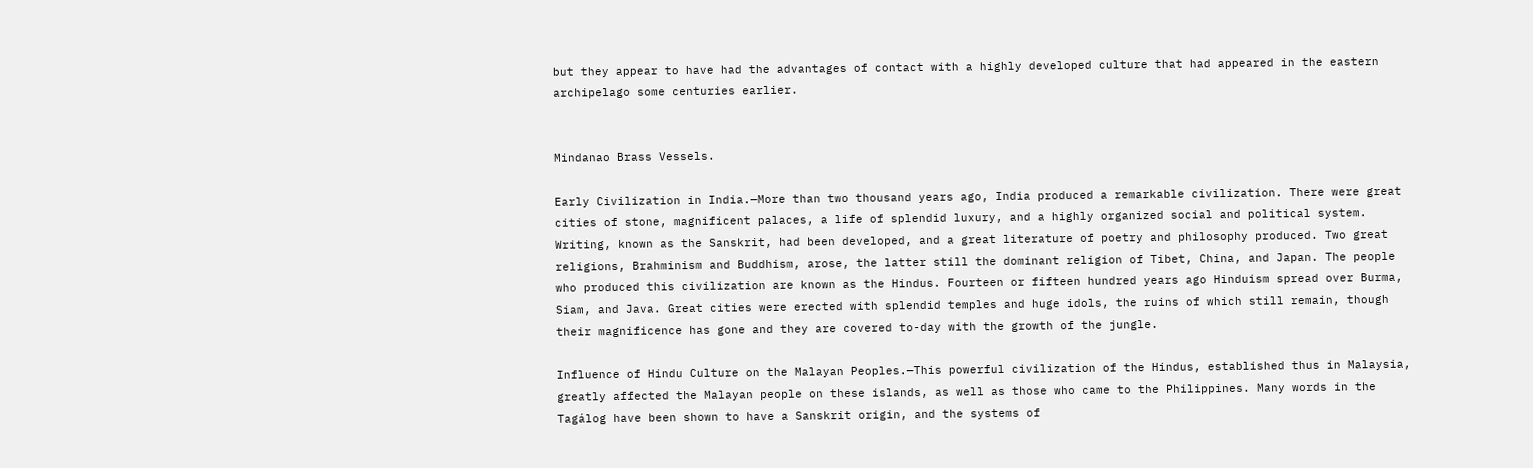but they appear to have had the advantages of contact with a highly developed culture that had appeared in the eastern archipelago some centuries earlier.


Mindanao Brass Vessels.

Early Civilization in India.—More than two thousand years ago, India produced a remarkable civilization. There were great cities of stone, magnificent palaces, a life of splendid luxury, and a highly organized social and political system. Writing, known as the Sanskrit, had been developed, and a great literature of poetry and philosophy produced. Two great religions, Brahminism and Buddhism, arose, the latter still the dominant religion of Tibet, China, and Japan. The people who produced this civilization are known as the Hindus. Fourteen or fifteen hundred years ago Hinduism spread over Burma, Siam, and Java. Great cities were erected with splendid temples and huge idols, the ruins of which still remain, though their magnificence has gone and they are covered to-day with the growth of the jungle.

Influence of Hindu Culture on the Malayan Peoples.—This powerful civilization of the Hindus, established thus in Malaysia, greatly affected the Malayan people on these islands, as well as those who came to the Philippines. Many words in the Tagálog have been shown to have a Sanskrit origin, and the systems of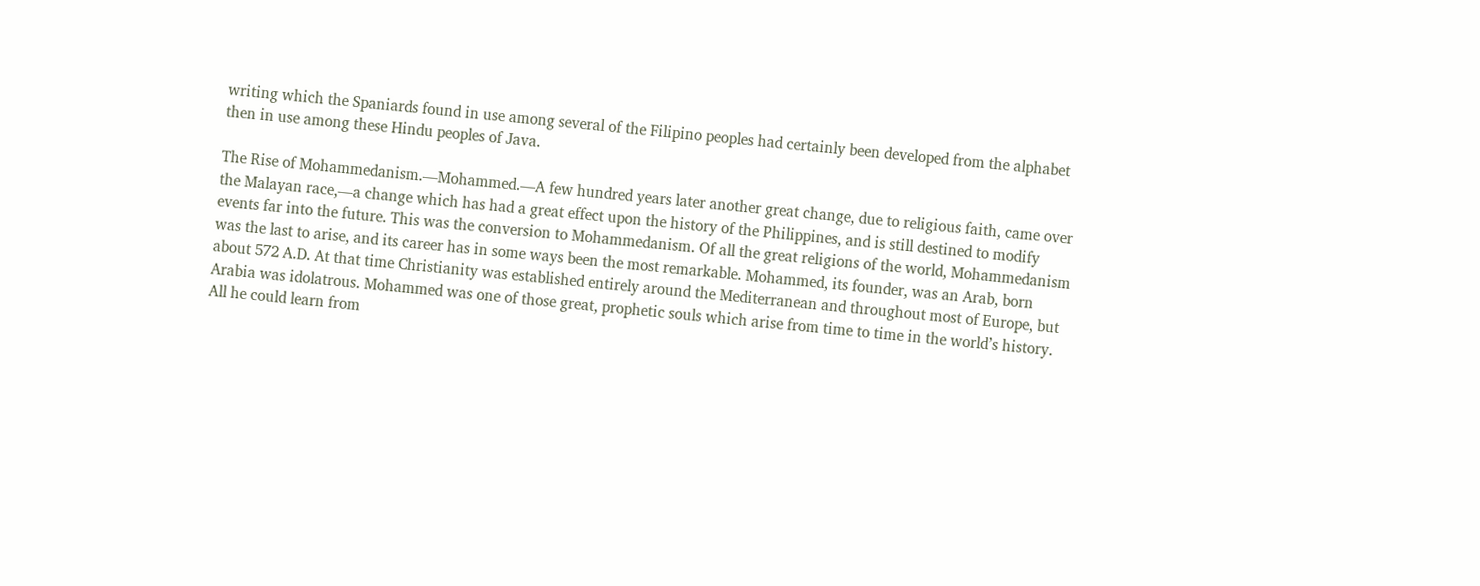writing which the Spaniards found in use among several of the Filipino peoples had certainly been developed from the alphabet then in use among these Hindu peoples of Java.

The Rise of Mohammedanism.—Mohammed.—A few hundred years later another great change, due to religious faith, came over the Malayan race,—a change which has had a great effect upon the history of the Philippines, and is still destined to modify events far into the future. This was the conversion to Mohammedanism. Of all the great religions of the world, Mohammedanism was the last to arise, and its career has in some ways been the most remarkable. Mohammed, its founder, was an Arab, born about 572 A.D. At that time Christianity was established entirely around the Mediterranean and throughout most of Europe, but Arabia was idolatrous. Mohammed was one of those great, prophetic souls which arise from time to time in the world’s history. All he could learn from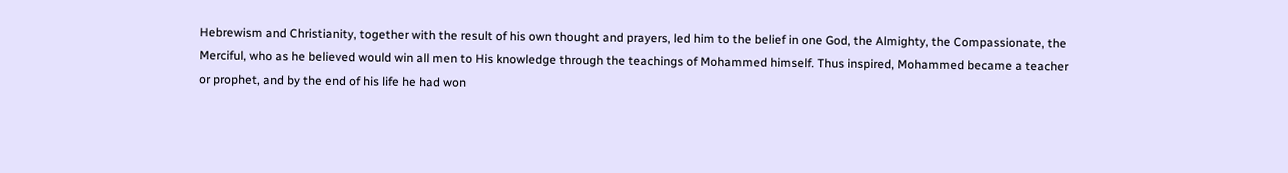Hebrewism and Christianity, together with the result of his own thought and prayers, led him to the belief in one God, the Almighty, the Compassionate, the Merciful, who as he believed would win all men to His knowledge through the teachings of Mohammed himself. Thus inspired, Mohammed became a teacher or prophet, and by the end of his life he had won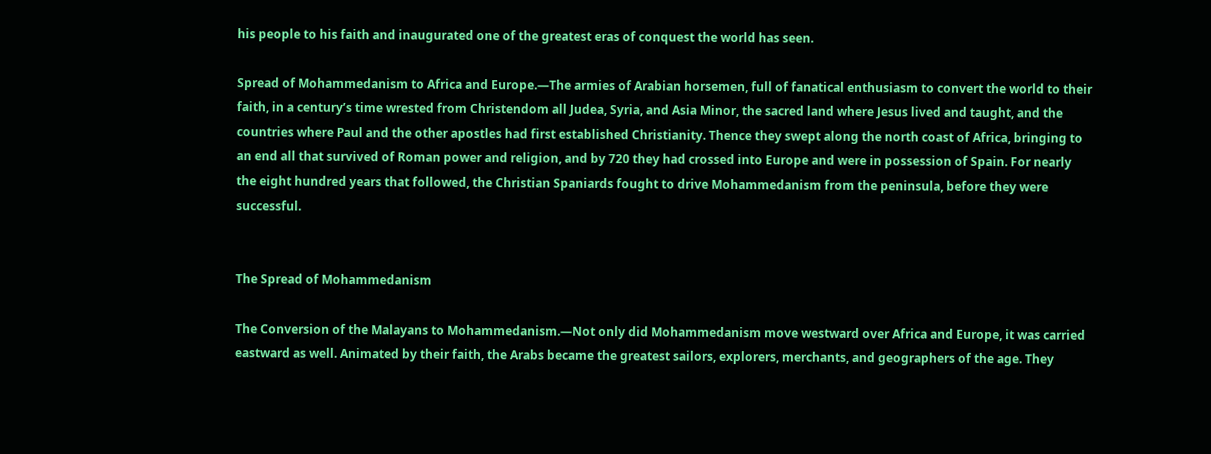his people to his faith and inaugurated one of the greatest eras of conquest the world has seen.

Spread of Mohammedanism to Africa and Europe.—The armies of Arabian horsemen, full of fanatical enthusiasm to convert the world to their faith, in a century’s time wrested from Christendom all Judea, Syria, and Asia Minor, the sacred land where Jesus lived and taught, and the countries where Paul and the other apostles had first established Christianity. Thence they swept along the north coast of Africa, bringing to an end all that survived of Roman power and religion, and by 720 they had crossed into Europe and were in possession of Spain. For nearly the eight hundred years that followed, the Christian Spaniards fought to drive Mohammedanism from the peninsula, before they were successful.


The Spread of Mohammedanism

The Conversion of the Malayans to Mohammedanism.—Not only did Mohammedanism move westward over Africa and Europe, it was carried eastward as well. Animated by their faith, the Arabs became the greatest sailors, explorers, merchants, and geographers of the age. They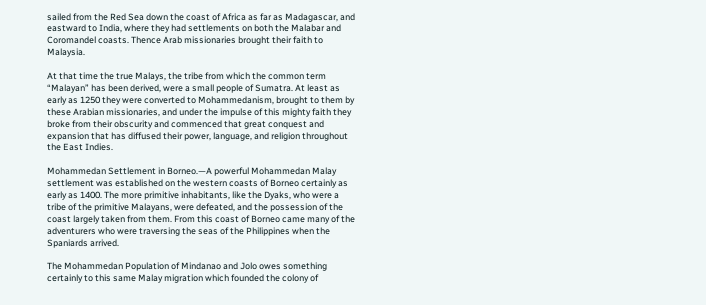sailed from the Red Sea down the coast of Africa as far as Madagascar, and eastward to India, where they had settlements on both the Malabar and Coromandel coasts. Thence Arab missionaries brought their faith to Malaysia.

At that time the true Malays, the tribe from which the common term “Malayan” has been derived, were a small people of Sumatra. At least as early as 1250 they were converted to Mohammedanism, brought to them by these Arabian missionaries, and under the impulse of this mighty faith they broke from their obscurity and commenced that great conquest and expansion that has diffused their power, language, and religion throughout the East Indies.

Mohammedan Settlement in Borneo.—A powerful Mohammedan Malay settlement was established on the western coasts of Borneo certainly as early as 1400. The more primitive inhabitants, like the Dyaks, who were a tribe of the primitive Malayans, were defeated, and the possession of the coast largely taken from them. From this coast of Borneo came many of the adventurers who were traversing the seas of the Philippines when the Spaniards arrived.

The Mohammedan Population of Mindanao and Jolo owes something certainly to this same Malay migration which founded the colony of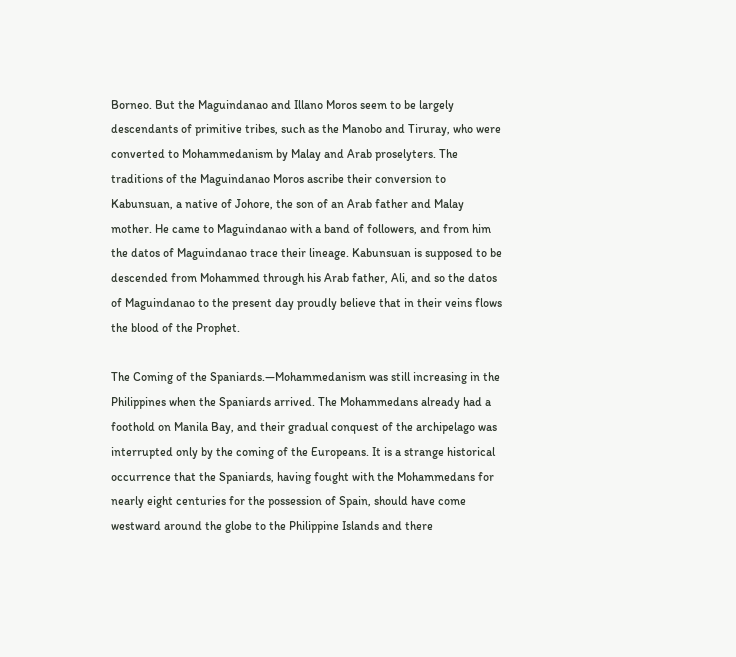Borneo. But the Maguindanao and Illano Moros seem to be largely descendants of primitive tribes, such as the Manobo and Tiruray, who were converted to Mohammedanism by Malay and Arab proselyters. The traditions of the Maguindanao Moros ascribe their conversion to Kabunsuan, a native of Johore, the son of an Arab father and Malay mother. He came to Maguindanao with a band of followers, and from him the datos of Maguindanao trace their lineage. Kabunsuan is supposed to be descended from Mohammed through his Arab father, Ali, and so the datos of Maguindanao to the present day proudly believe that in their veins flows the blood of the Prophet.

The Coming of the Spaniards.—Mohammedanism was still increasing in the Philippines when the Spaniards arrived. The Mohammedans already had a foothold on Manila Bay, and their gradual conquest of the archipelago was interrupted only by the coming of the Europeans. It is a strange historical occurrence that the Spaniards, having fought with the Mohammedans for nearly eight centuries for the possession of Spain, should have come westward around the globe to the Philippine Islands and there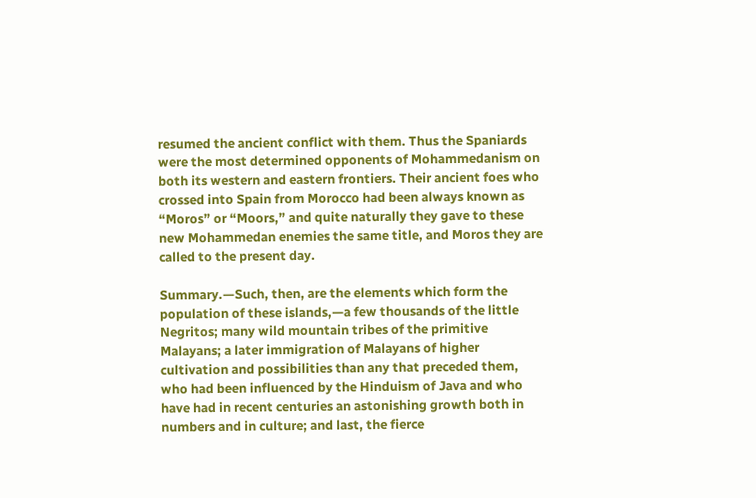resumed the ancient conflict with them. Thus the Spaniards were the most determined opponents of Mohammedanism on both its western and eastern frontiers. Their ancient foes who crossed into Spain from Morocco had been always known as “Moros” or “Moors,” and quite naturally they gave to these new Mohammedan enemies the same title, and Moros they are called to the present day.

Summary.—Such, then, are the elements which form the population of these islands,—a few thousands of the little Negritos; many wild mountain tribes of the primitive Malayans; a later immigration of Malayans of higher cultivation and possibilities than any that preceded them, who had been influenced by the Hinduism of Java and who have had in recent centuries an astonishing growth both in numbers and in culture; and last, the fierce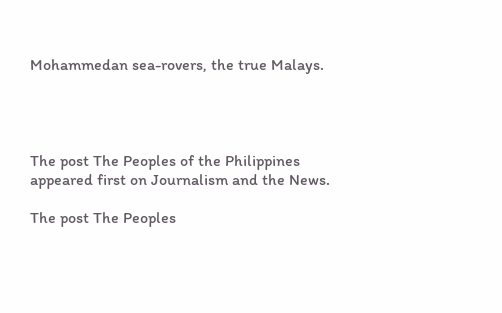Mohammedan sea-rovers, the true Malays.




The post The Peoples of the Philippines appeared first on Journalism and the News.

The post The Peoples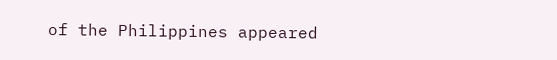of the Philippines appeared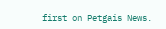first on Petgais News.